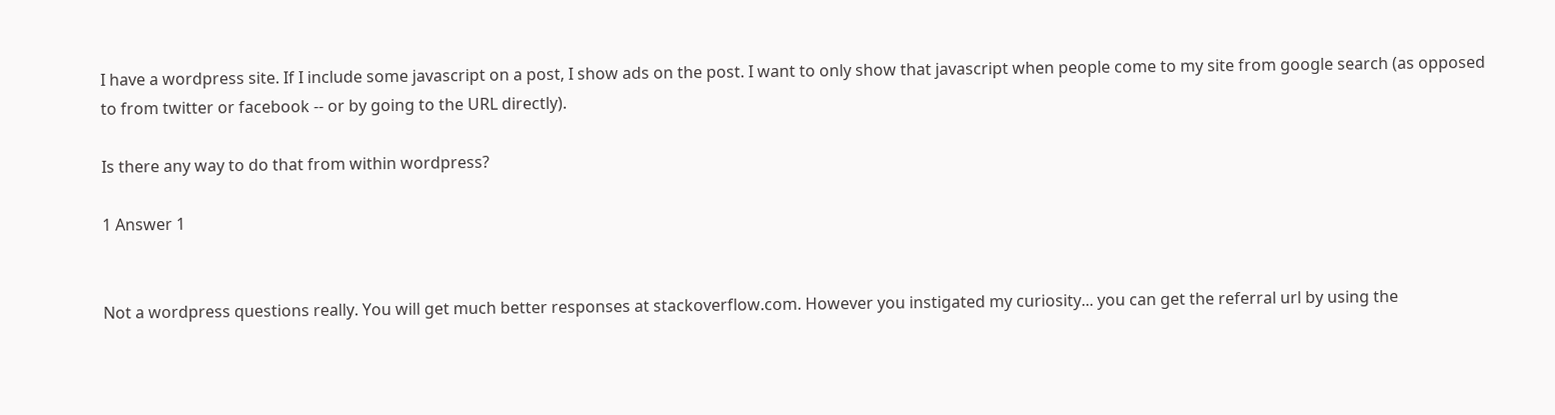I have a wordpress site. If I include some javascript on a post, I show ads on the post. I want to only show that javascript when people come to my site from google search (as opposed to from twitter or facebook -- or by going to the URL directly).

Is there any way to do that from within wordpress?

1 Answer 1


Not a wordpress questions really. You will get much better responses at stackoverflow.com. However you instigated my curiosity... you can get the referral url by using the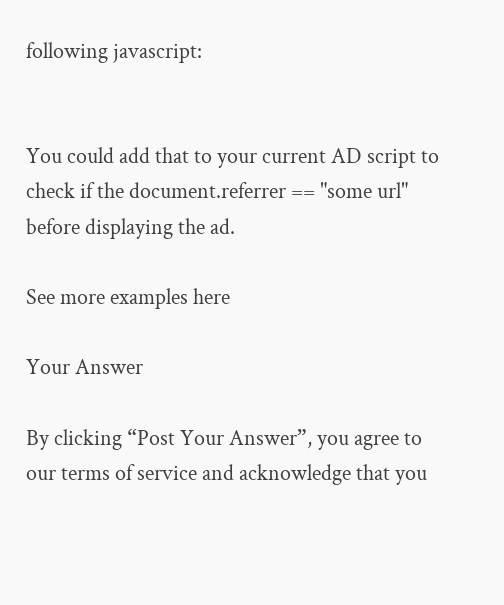following javascript:


You could add that to your current AD script to check if the document.referrer == "some url" before displaying the ad.

See more examples here

Your Answer

By clicking “Post Your Answer”, you agree to our terms of service and acknowledge that you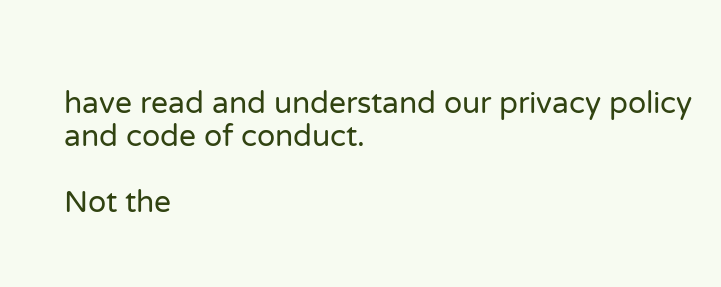have read and understand our privacy policy and code of conduct.

Not the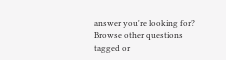answer you're looking for? Browse other questions tagged or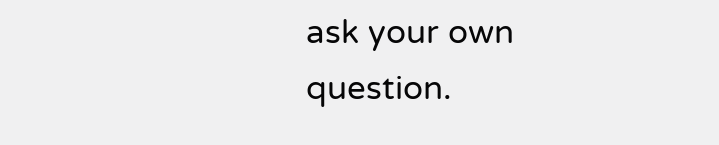ask your own question.